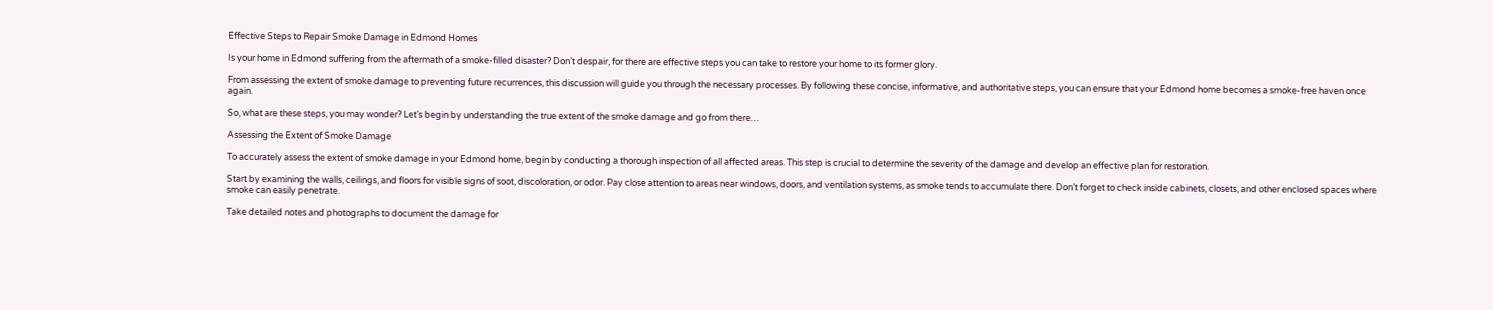Effective Steps to Repair Smoke Damage in Edmond Homes

Is your home in Edmond suffering from the aftermath of a smoke-filled disaster? Don’t despair, for there are effective steps you can take to restore your home to its former glory.

From assessing the extent of smoke damage to preventing future recurrences, this discussion will guide you through the necessary processes. By following these concise, informative, and authoritative steps, you can ensure that your Edmond home becomes a smoke-free haven once again.

So, what are these steps, you may wonder? Let’s begin by understanding the true extent of the smoke damage and go from there…

Assessing the Extent of Smoke Damage

To accurately assess the extent of smoke damage in your Edmond home, begin by conducting a thorough inspection of all affected areas. This step is crucial to determine the severity of the damage and develop an effective plan for restoration.

Start by examining the walls, ceilings, and floors for visible signs of soot, discoloration, or odor. Pay close attention to areas near windows, doors, and ventilation systems, as smoke tends to accumulate there. Don’t forget to check inside cabinets, closets, and other enclosed spaces where smoke can easily penetrate.

Take detailed notes and photographs to document the damage for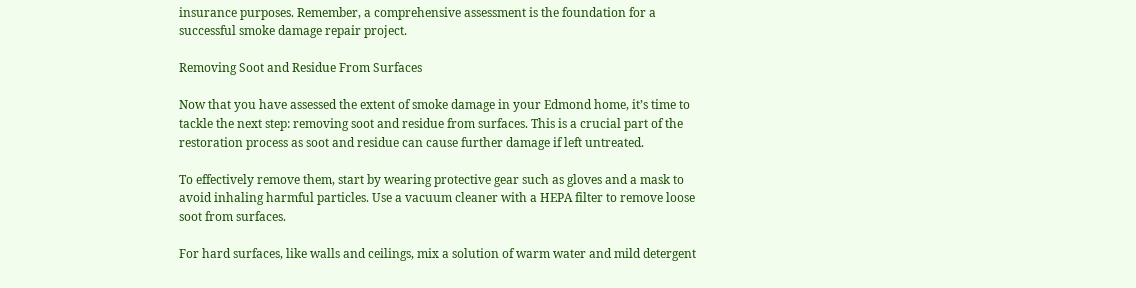insurance purposes. Remember, a comprehensive assessment is the foundation for a successful smoke damage repair project.

Removing Soot and Residue From Surfaces

Now that you have assessed the extent of smoke damage in your Edmond home, it’s time to tackle the next step: removing soot and residue from surfaces. This is a crucial part of the restoration process as soot and residue can cause further damage if left untreated.

To effectively remove them, start by wearing protective gear such as gloves and a mask to avoid inhaling harmful particles. Use a vacuum cleaner with a HEPA filter to remove loose soot from surfaces.

For hard surfaces, like walls and ceilings, mix a solution of warm water and mild detergent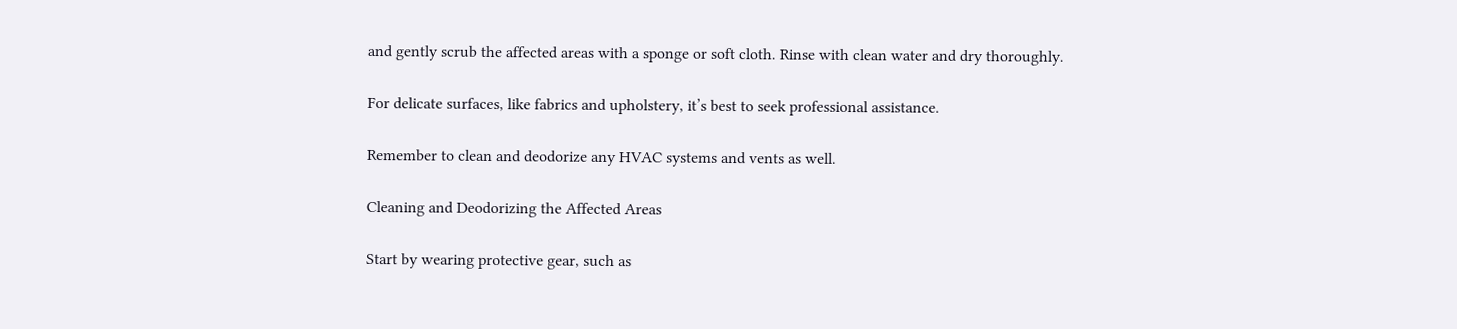and gently scrub the affected areas with a sponge or soft cloth. Rinse with clean water and dry thoroughly.

For delicate surfaces, like fabrics and upholstery, it’s best to seek professional assistance.

Remember to clean and deodorize any HVAC systems and vents as well.

Cleaning and Deodorizing the Affected Areas

Start by wearing protective gear, such as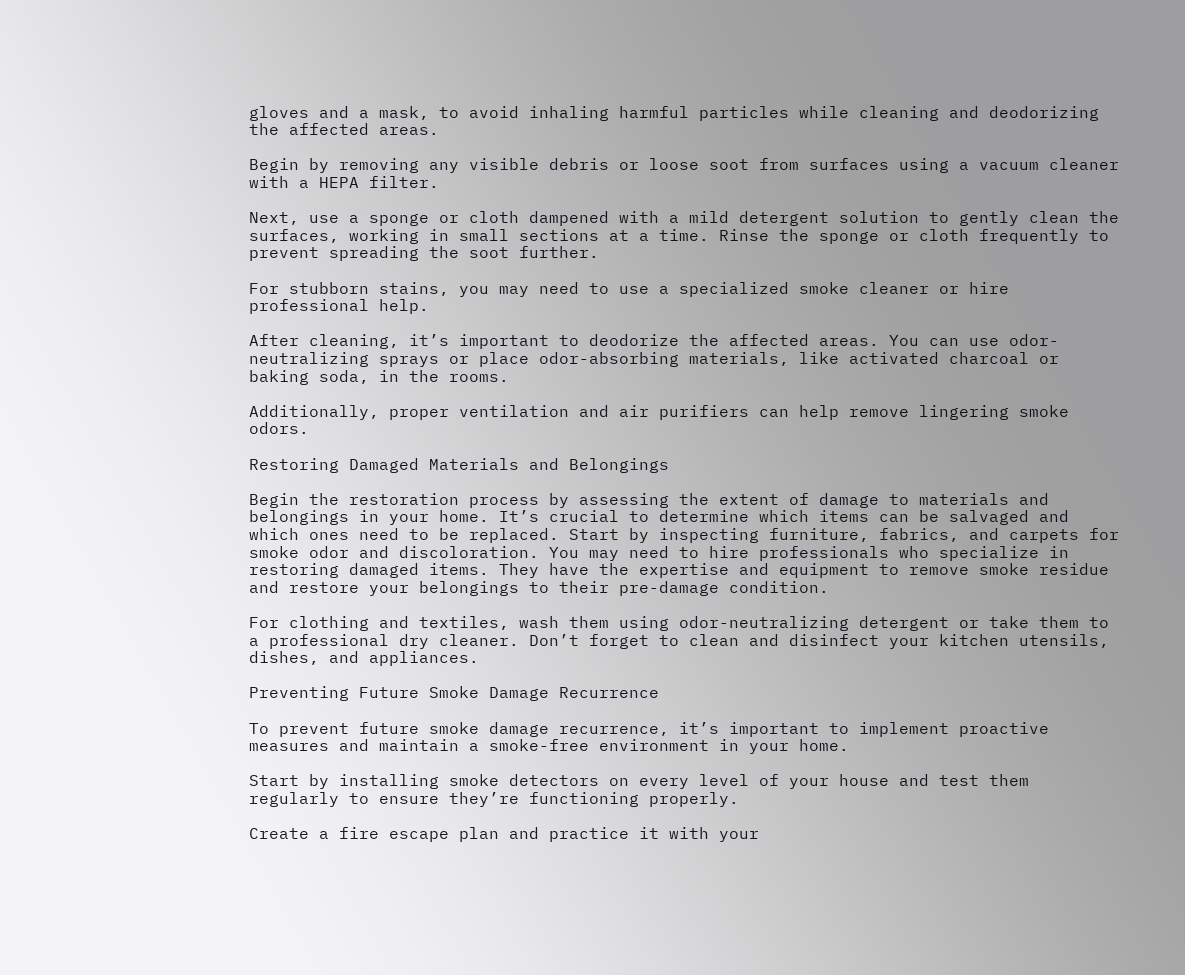gloves and a mask, to avoid inhaling harmful particles while cleaning and deodorizing the affected areas.

Begin by removing any visible debris or loose soot from surfaces using a vacuum cleaner with a HEPA filter.

Next, use a sponge or cloth dampened with a mild detergent solution to gently clean the surfaces, working in small sections at a time. Rinse the sponge or cloth frequently to prevent spreading the soot further.

For stubborn stains, you may need to use a specialized smoke cleaner or hire professional help.

After cleaning, it’s important to deodorize the affected areas. You can use odor-neutralizing sprays or place odor-absorbing materials, like activated charcoal or baking soda, in the rooms.

Additionally, proper ventilation and air purifiers can help remove lingering smoke odors.

Restoring Damaged Materials and Belongings

Begin the restoration process by assessing the extent of damage to materials and belongings in your home. It’s crucial to determine which items can be salvaged and which ones need to be replaced. Start by inspecting furniture, fabrics, and carpets for smoke odor and discoloration. You may need to hire professionals who specialize in restoring damaged items. They have the expertise and equipment to remove smoke residue and restore your belongings to their pre-damage condition.

For clothing and textiles, wash them using odor-neutralizing detergent or take them to a professional dry cleaner. Don’t forget to clean and disinfect your kitchen utensils, dishes, and appliances.

Preventing Future Smoke Damage Recurrence

To prevent future smoke damage recurrence, it’s important to implement proactive measures and maintain a smoke-free environment in your home.

Start by installing smoke detectors on every level of your house and test them regularly to ensure they’re functioning properly.

Create a fire escape plan and practice it with your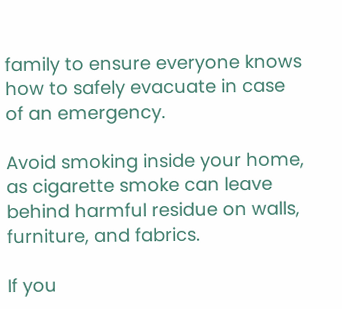family to ensure everyone knows how to safely evacuate in case of an emergency.

Avoid smoking inside your home, as cigarette smoke can leave behind harmful residue on walls, furniture, and fabrics.

If you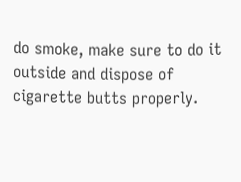do smoke, make sure to do it outside and dispose of cigarette butts properly.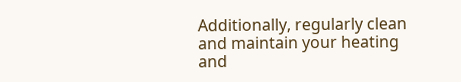Additionally, regularly clean and maintain your heating and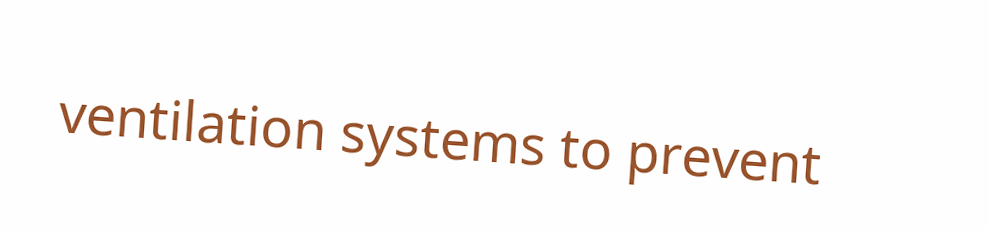ventilation systems to prevent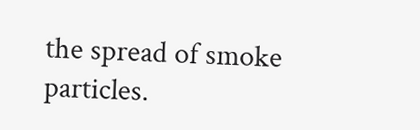the spread of smoke particles.